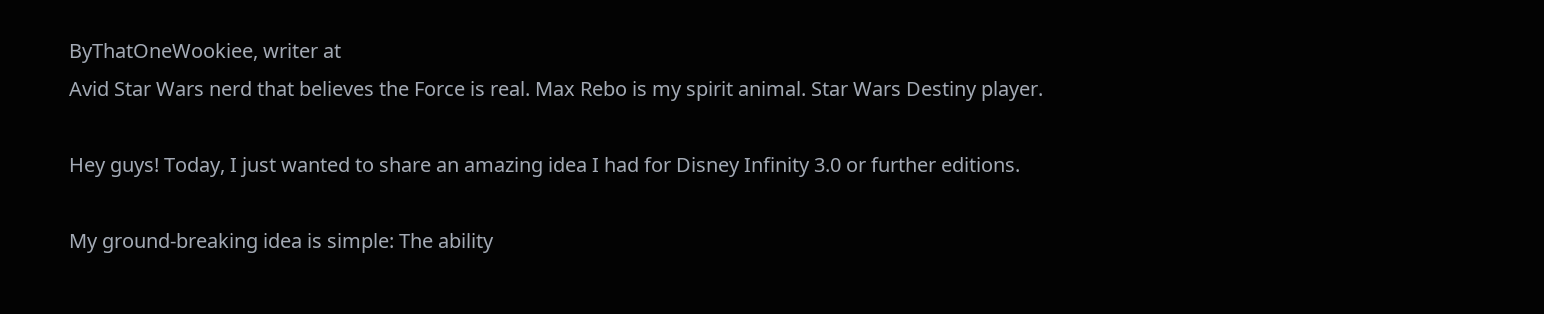ByThatOneWookiee, writer at
Avid Star Wars nerd that believes the Force is real. Max Rebo is my spirit animal. Star Wars Destiny player.

Hey guys! Today, I just wanted to share an amazing idea I had for Disney Infinity 3.0 or further editions.

My ground-breaking idea is simple: The ability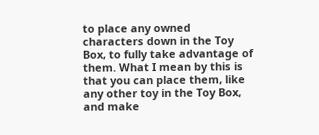to place any owned characters down in the Toy Box, to fully take advantage of them. What I mean by this is that you can place them, like any other toy in the Toy Box, and make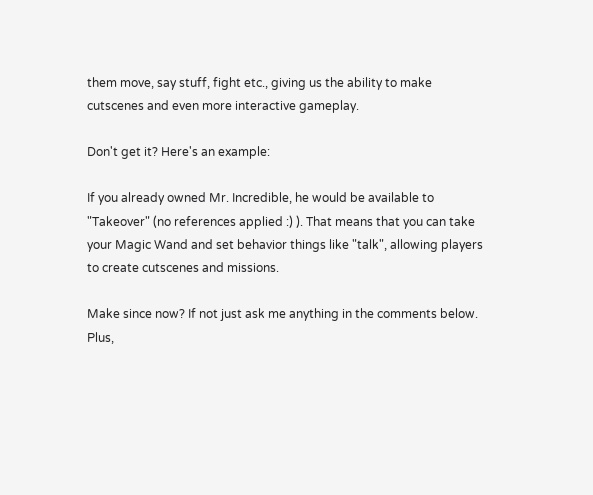them move, say stuff, fight etc., giving us the ability to make cutscenes and even more interactive gameplay.

Don't get it? Here's an example:

If you already owned Mr. Incredible, he would be available to "Takeover" (no references applied :) ). That means that you can take your Magic Wand and set behavior things like "talk", allowing players to create cutscenes and missions.

Make since now? If not just ask me anything in the comments below. Plus,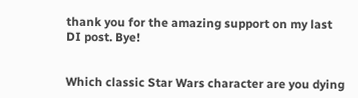thank you for the amazing support on my last DI post. Bye!


Which classic Star Wars character are you dying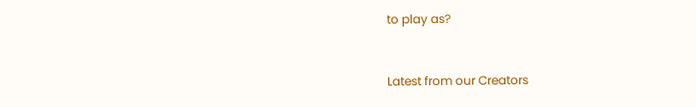to play as?


Latest from our Creators